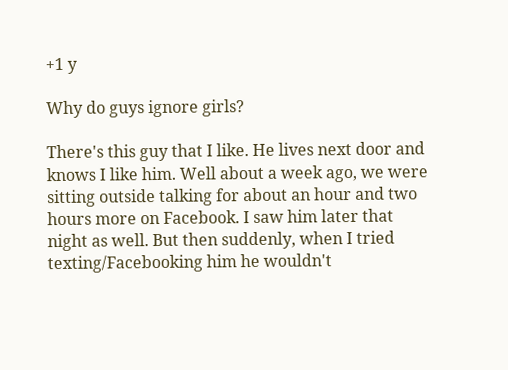+1 y

Why do guys ignore girls?

There's this guy that I like. He lives next door and knows I like him. Well about a week ago, we were sitting outside talking for about an hour and two hours more on Facebook. I saw him later that night as well. But then suddenly, when I tried texting/Facebooking him he wouldn't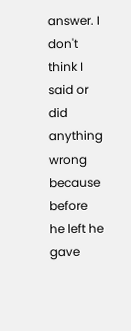answer. I don't think I said or did anything wrong because before he left he gave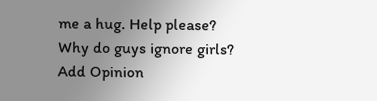me a hug. Help please?
Why do guys ignore girls?
Add Opinion